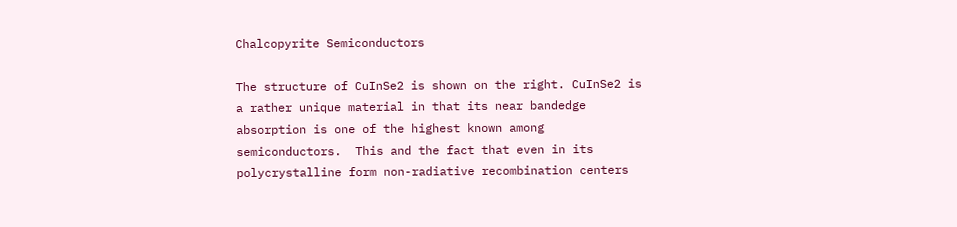Chalcopyrite Semiconductors

The structure of CuInSe2 is shown on the right. CuInSe2 is a rather unique material in that its near bandedge absorption is one of the highest known among semiconductors.  This and the fact that even in its polycrystalline form non-radiative recombination centers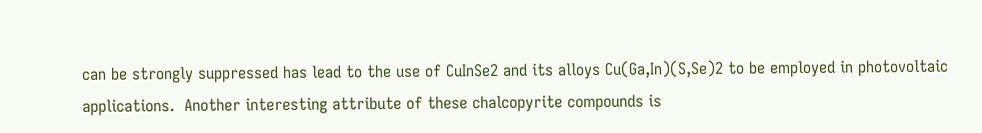can be strongly suppressed has lead to the use of CuInSe2 and its alloys Cu(Ga,In)(S,Se)2 to be employed in photovoltaic applications.  Another interesting attribute of these chalcopyrite compounds is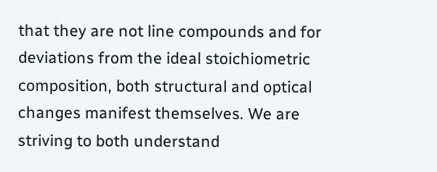that they are not line compounds and for deviations from the ideal stoichiometric composition, both structural and optical changes manifest themselves. We are striving to both understand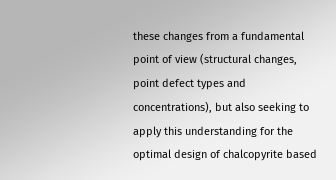these changes from a fundamental point of view (structural changes, point defect types and concentrations), but also seeking to apply this understanding for the optimal design of chalcopyrite based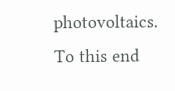photovoltaics. To this end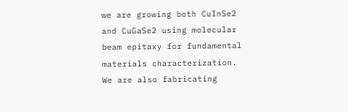we are growing both CuInSe2 and CuGaSe2 using molecular beam epitaxy for fundamental materials characterization.  We are also fabricating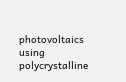photovoltaics using polycrystalline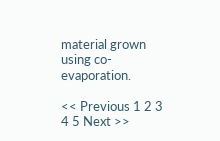material grown using co-evaporation.

<< Previous 1 2 3 4 5 Next >>